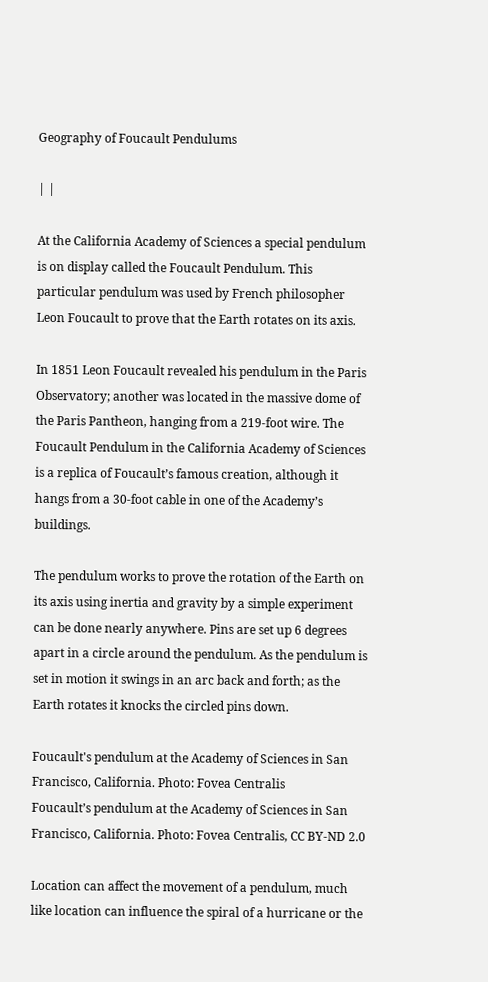Geography of Foucault Pendulums

| |

At the California Academy of Sciences a special pendulum is on display called the Foucault Pendulum. This particular pendulum was used by French philosopher Leon Foucault to prove that the Earth rotates on its axis.

In 1851 Leon Foucault revealed his pendulum in the Paris Observatory; another was located in the massive dome of the Paris Pantheon, hanging from a 219-foot wire. The Foucault Pendulum in the California Academy of Sciences is a replica of Foucault’s famous creation, although it hangs from a 30-foot cable in one of the Academy’s buildings.

The pendulum works to prove the rotation of the Earth on its axis using inertia and gravity by a simple experiment can be done nearly anywhere. Pins are set up 6 degrees apart in a circle around the pendulum. As the pendulum is set in motion it swings in an arc back and forth; as the Earth rotates it knocks the circled pins down.

Foucault's pendulum at the Academy of Sciences in San Francisco, California. Photo: Fovea Centralis
Foucault’s pendulum at the Academy of Sciences in San Francisco, California. Photo: Fovea Centralis, CC BY-ND 2.0

Location can affect the movement of a pendulum, much like location can influence the spiral of a hurricane or the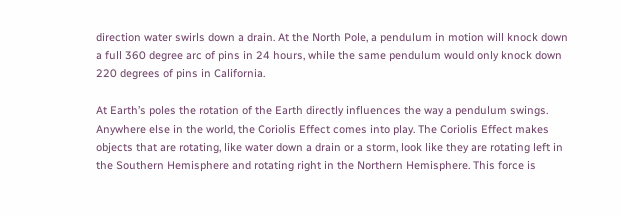direction water swirls down a drain. At the North Pole, a pendulum in motion will knock down a full 360 degree arc of pins in 24 hours, while the same pendulum would only knock down 220 degrees of pins in California.

At Earth’s poles the rotation of the Earth directly influences the way a pendulum swings. Anywhere else in the world, the Coriolis Effect comes into play. The Coriolis Effect makes objects that are rotating, like water down a drain or a storm, look like they are rotating left in the Southern Hemisphere and rotating right in the Northern Hemisphere. This force is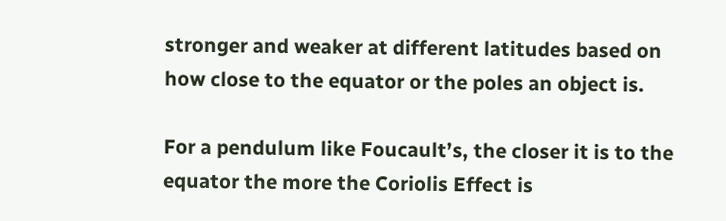stronger and weaker at different latitudes based on how close to the equator or the poles an object is.

For a pendulum like Foucault’s, the closer it is to the equator the more the Coriolis Effect is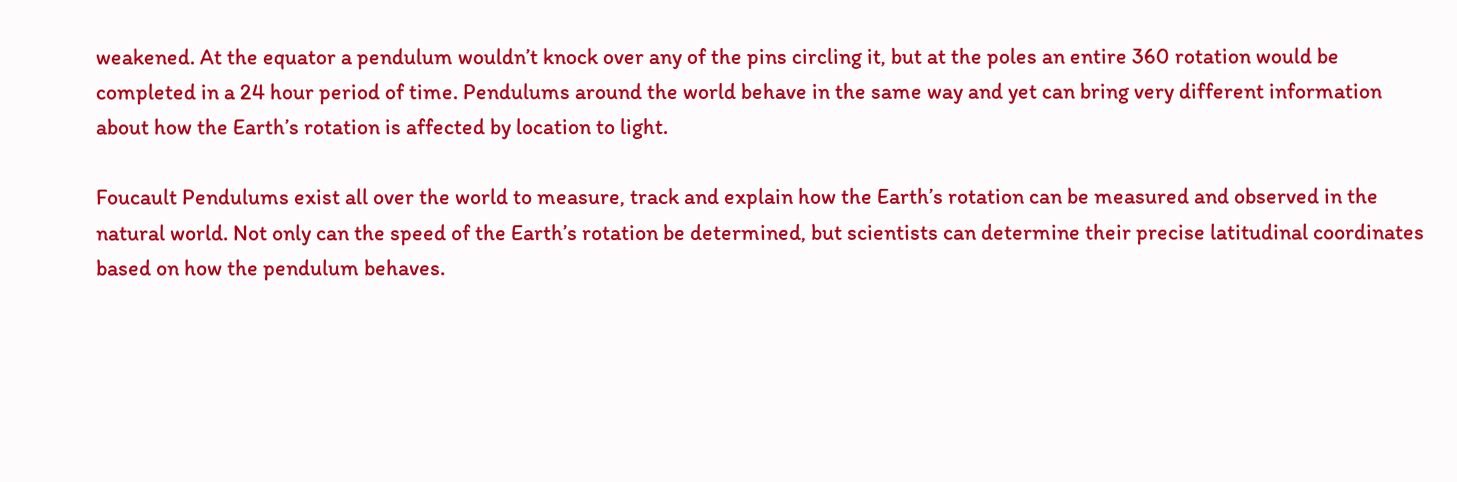weakened. At the equator a pendulum wouldn’t knock over any of the pins circling it, but at the poles an entire 360 rotation would be completed in a 24 hour period of time. Pendulums around the world behave in the same way and yet can bring very different information about how the Earth’s rotation is affected by location to light.

Foucault Pendulums exist all over the world to measure, track and explain how the Earth’s rotation can be measured and observed in the natural world. Not only can the speed of the Earth’s rotation be determined, but scientists can determine their precise latitudinal coordinates based on how the pendulum behaves.